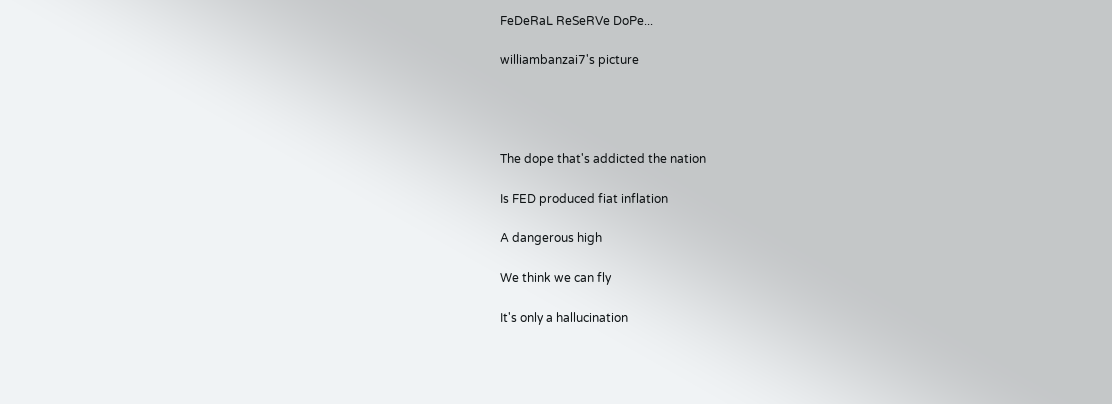FeDeRaL ReSeRVe DoPe...

williambanzai7's picture




The dope that's addicted the nation

Is FED produced fiat inflation

A dangerous high

We think we can fly

It's only a hallucination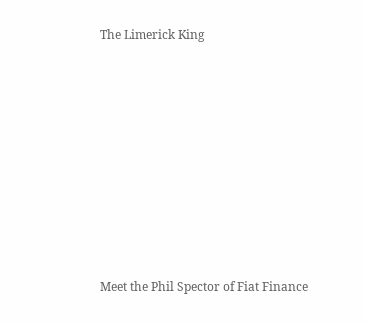The Limerick King











Meet the Phil Spector of Fiat Finance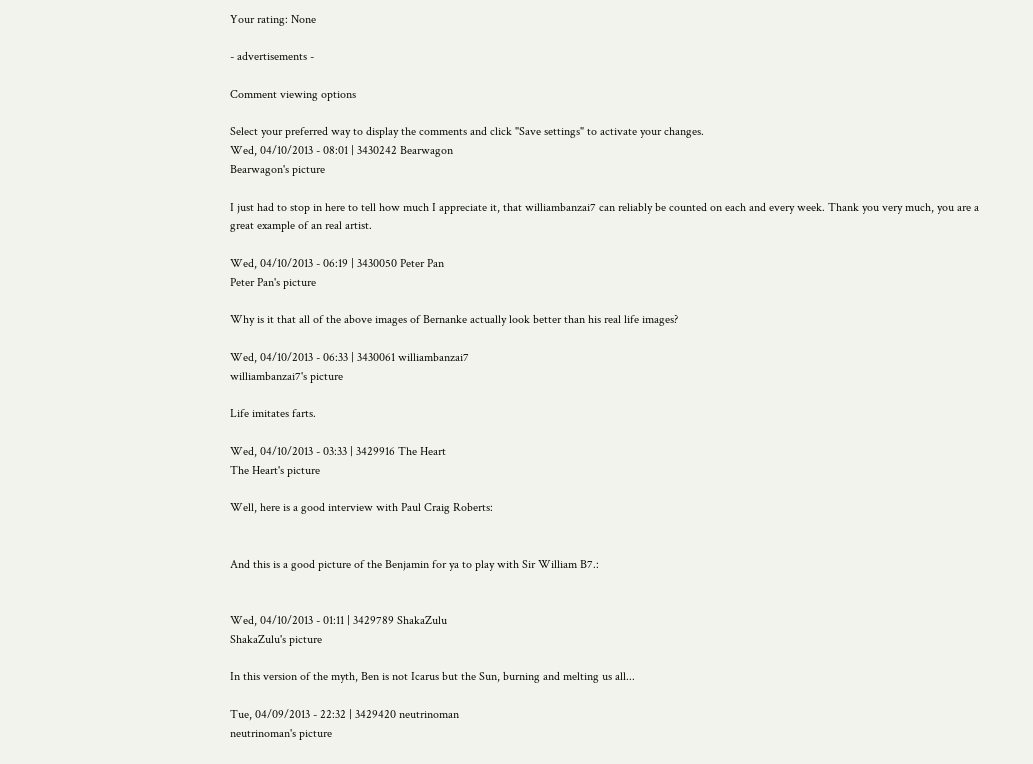Your rating: None

- advertisements -

Comment viewing options

Select your preferred way to display the comments and click "Save settings" to activate your changes.
Wed, 04/10/2013 - 08:01 | 3430242 Bearwagon
Bearwagon's picture

I just had to stop in here to tell how much I appreciate it, that williambanzai7 can reliably be counted on each and every week. Thank you very much, you are a great example of an real artist.

Wed, 04/10/2013 - 06:19 | 3430050 Peter Pan
Peter Pan's picture

Why is it that all of the above images of Bernanke actually look better than his real life images?

Wed, 04/10/2013 - 06:33 | 3430061 williambanzai7
williambanzai7's picture

Life imitates farts.

Wed, 04/10/2013 - 03:33 | 3429916 The Heart
The Heart's picture

Well, here is a good interview with Paul Craig Roberts:


And this is a good picture of the Benjamin for ya to play with Sir William B7.:


Wed, 04/10/2013 - 01:11 | 3429789 ShakaZulu
ShakaZulu's picture

In this version of the myth, Ben is not Icarus but the Sun, burning and melting us all...

Tue, 04/09/2013 - 22:32 | 3429420 neutrinoman
neutrinoman's picture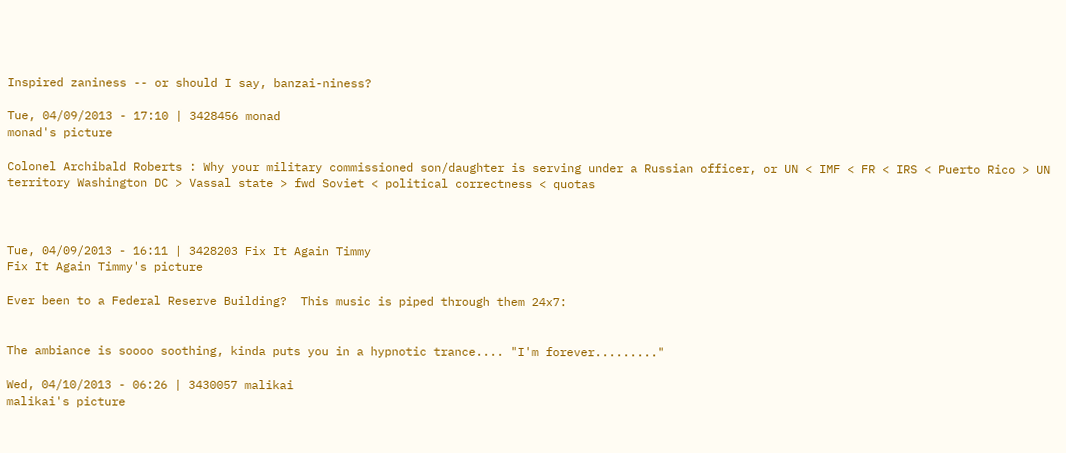Inspired zaniness -- or should I say, banzai-niness?

Tue, 04/09/2013 - 17:10 | 3428456 monad
monad's picture

Colonel Archibald Roberts : Why your military commissioned son/daughter is serving under a Russian officer, or UN < IMF < FR < IRS < Puerto Rico > UN territory Washington DC > Vassal state > fwd Soviet < political correctness < quotas



Tue, 04/09/2013 - 16:11 | 3428203 Fix It Again Timmy
Fix It Again Timmy's picture

Ever been to a Federal Reserve Building?  This music is piped through them 24x7:


The ambiance is soooo soothing, kinda puts you in a hypnotic trance.... "I'm forever........."

Wed, 04/10/2013 - 06:26 | 3430057 malikai
malikai's picture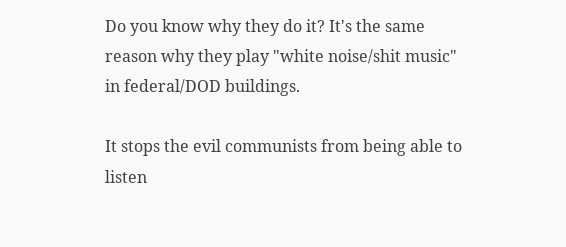Do you know why they do it? It's the same reason why they play "white noise/shit music" in federal/DOD buildings.

It stops the evil communists from being able to listen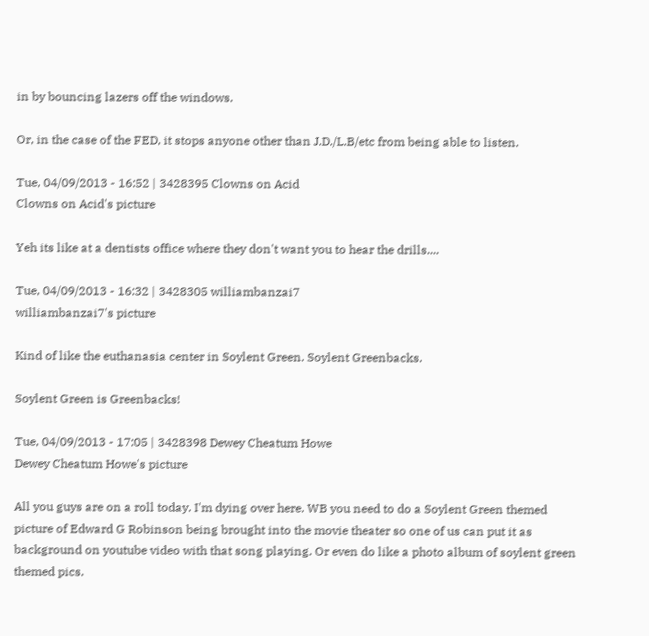in by bouncing lazers off the windows.

Or, in the case of the FED, it stops anyone other than J.D./L.B/etc from being able to listen.

Tue, 04/09/2013 - 16:52 | 3428395 Clowns on Acid
Clowns on Acid's picture

Yeh its like at a dentists office where they don't want you to hear the drills....

Tue, 04/09/2013 - 16:32 | 3428305 williambanzai7
williambanzai7's picture

Kind of like the euthanasia center in Soylent Green. Soylent Greenbacks.

Soylent Green is Greenbacks!

Tue, 04/09/2013 - 17:05 | 3428398 Dewey Cheatum Howe
Dewey Cheatum Howe's picture

All you guys are on a roll today. I'm dying over here. WB you need to do a Soylent Green themed picture of Edward G Robinson being brought into the movie theater so one of us can put it as background on youtube video with that song playing. Or even do like a photo album of soylent green themed pics.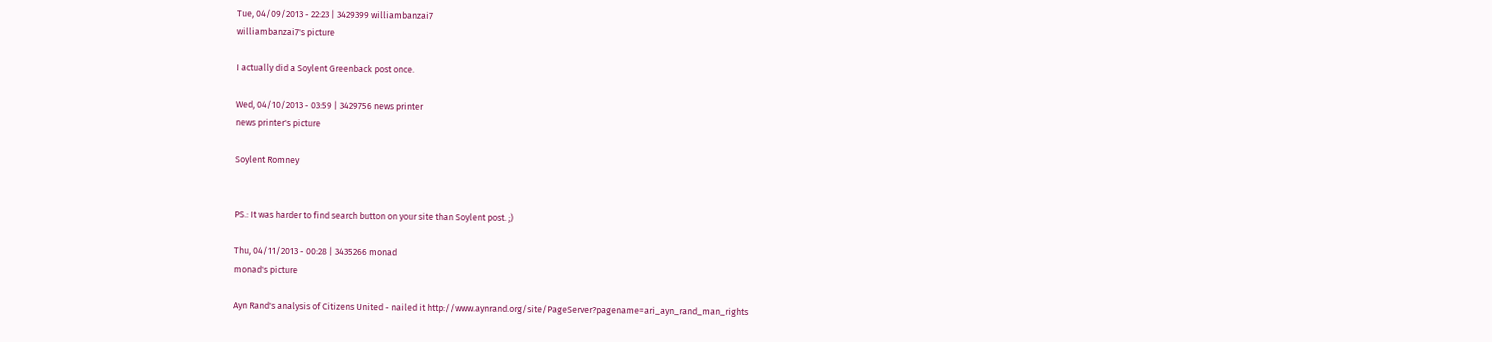Tue, 04/09/2013 - 22:23 | 3429399 williambanzai7
williambanzai7's picture

I actually did a Soylent Greenback post once.

Wed, 04/10/2013 - 03:59 | 3429756 news printer
news printer's picture

Soylent Romney


PS.: It was harder to find search button on your site than Soylent post. ;)

Thu, 04/11/2013 - 00:28 | 3435266 monad
monad's picture

Ayn Rand's analysis of Citizens United - nailed it http://www.aynrand.org/site/PageServer?pagename=ari_ayn_rand_man_rights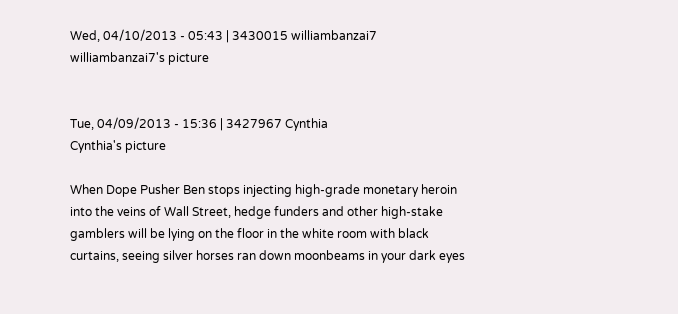Wed, 04/10/2013 - 05:43 | 3430015 williambanzai7
williambanzai7's picture


Tue, 04/09/2013 - 15:36 | 3427967 Cynthia
Cynthia's picture

When Dope Pusher Ben stops injecting high-grade monetary heroin into the veins of Wall Street, hedge funders and other high-stake gamblers will be lying on the floor in the white room with black curtains, seeing silver horses ran down moonbeams in your dark eyes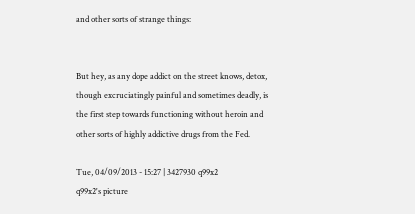and other sorts of strange things:


But hey, as any dope addict on the street knows, detox, though excruciatingly painful and sometimes deadly, is the first step towards functioning without heroin and other sorts of highly addictive drugs from the Fed.

Tue, 04/09/2013 - 15:27 | 3427930 q99x2
q99x2's picture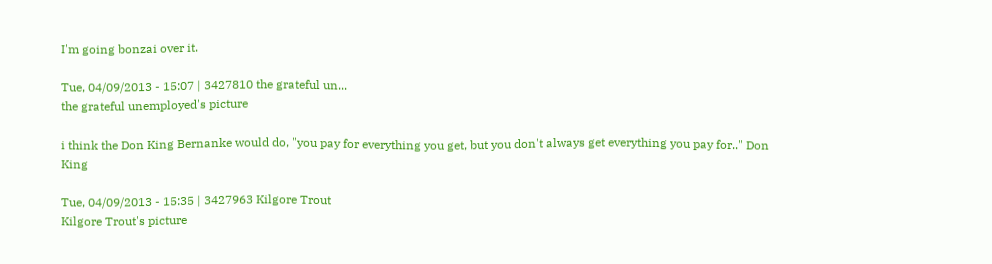I'm going bonzai over it.

Tue, 04/09/2013 - 15:07 | 3427810 the grateful un...
the grateful unemployed's picture

i think the Don King Bernanke would do, "you pay for everything you get, but you don't always get everything you pay for.." Don King

Tue, 04/09/2013 - 15:35 | 3427963 Kilgore Trout
Kilgore Trout's picture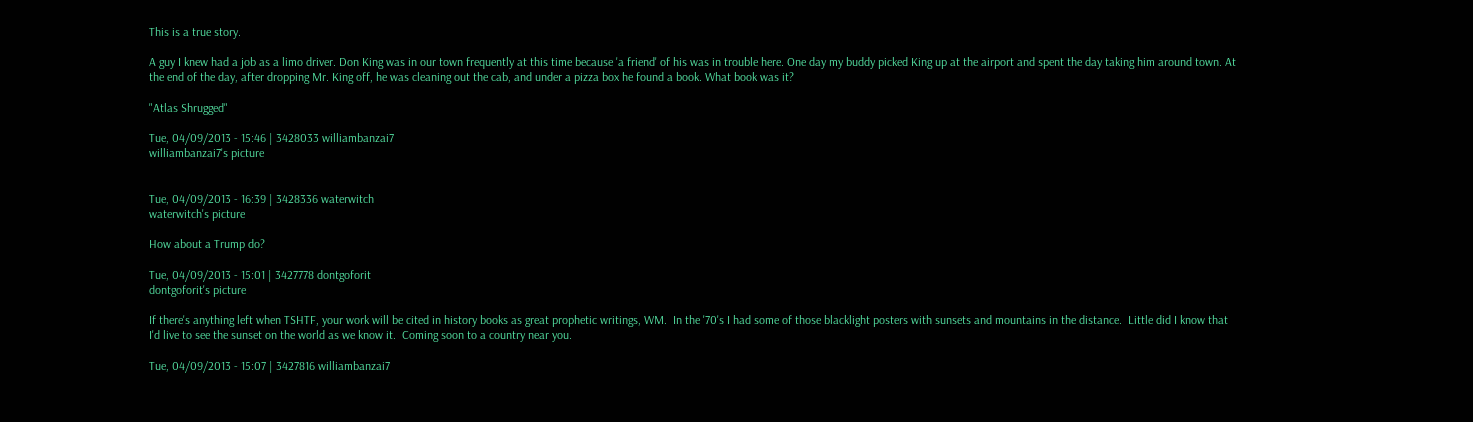This is a true story.

A guy I knew had a job as a limo driver. Don King was in our town frequently at this time because 'a friend' of his was in trouble here. One day my buddy picked King up at the airport and spent the day taking him around town. At the end of the day, after dropping Mr. King off, he was cleaning out the cab, and under a pizza box he found a book. What book was it?

"Atlas Shrugged"

Tue, 04/09/2013 - 15:46 | 3428033 williambanzai7
williambanzai7's picture


Tue, 04/09/2013 - 16:39 | 3428336 waterwitch
waterwitch's picture

How about a Trump do?

Tue, 04/09/2013 - 15:01 | 3427778 dontgoforit
dontgoforit's picture

If there's anything left when TSHTF, your work will be cited in history books as great prophetic writings, WM.  In the '70's I had some of those blacklight posters with sunsets and mountains in the distance.  Little did I know that I'd live to see the sunset on the world as we know it.  Coming soon to a country near you.

Tue, 04/09/2013 - 15:07 | 3427816 williambanzai7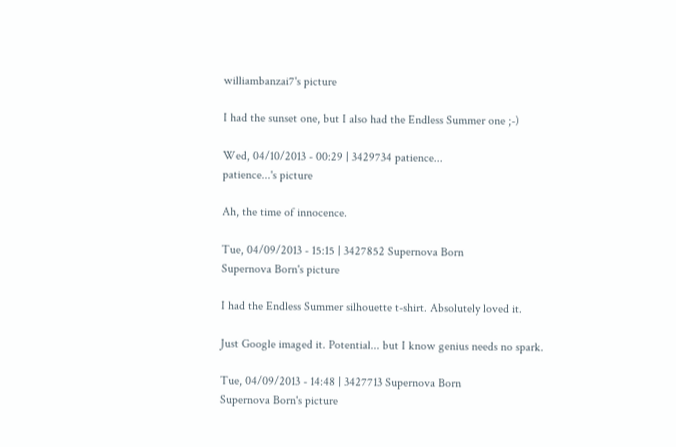williambanzai7's picture

I had the sunset one, but I also had the Endless Summer one ;-)

Wed, 04/10/2013 - 00:29 | 3429734 patience...
patience...'s picture

Ah, the time of innocence.

Tue, 04/09/2013 - 15:15 | 3427852 Supernova Born
Supernova Born's picture

I had the Endless Summer silhouette t-shirt. Absolutely loved it.

Just Google imaged it. Potential... but I know genius needs no spark.

Tue, 04/09/2013 - 14:48 | 3427713 Supernova Born
Supernova Born's picture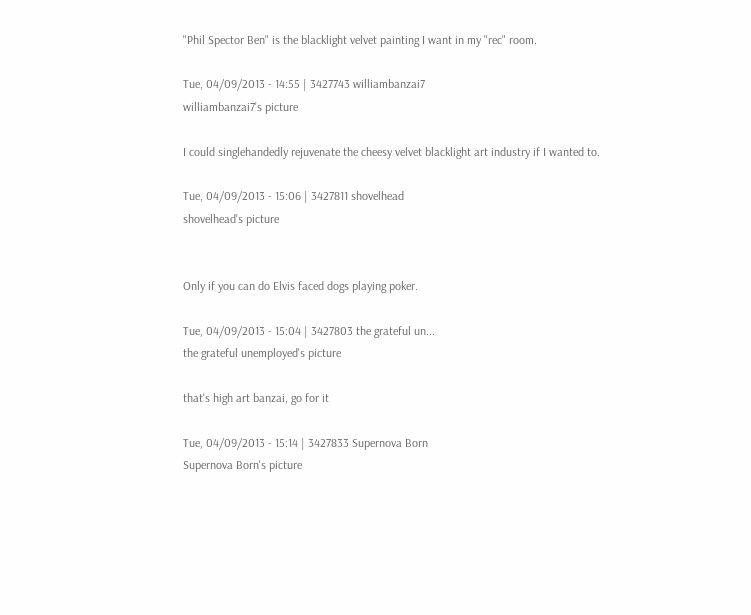"Phil Spector Ben" is the blacklight velvet painting I want in my "rec" room.

Tue, 04/09/2013 - 14:55 | 3427743 williambanzai7
williambanzai7's picture

I could singlehandedly rejuvenate the cheesy velvet blacklight art industry if I wanted to.

Tue, 04/09/2013 - 15:06 | 3427811 shovelhead
shovelhead's picture


Only if you can do Elvis faced dogs playing poker.

Tue, 04/09/2013 - 15:04 | 3427803 the grateful un...
the grateful unemployed's picture

that's high art banzai, go for it

Tue, 04/09/2013 - 15:14 | 3427833 Supernova Born
Supernova Born's picture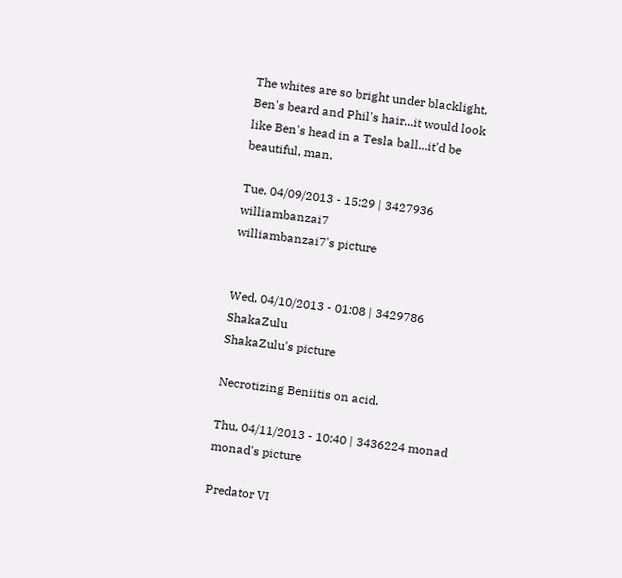The whites are so bright under blacklight, Ben's beard and Phil's hair...it would look like Ben's head in a Tesla ball...it'd be beautiful, man.

Tue, 04/09/2013 - 15:29 | 3427936 williambanzai7
williambanzai7's picture


Wed, 04/10/2013 - 01:08 | 3429786 ShakaZulu
ShakaZulu's picture

Necrotizing Beniitis on acid.

Thu, 04/11/2013 - 10:40 | 3436224 monad
monad's picture

Predator VI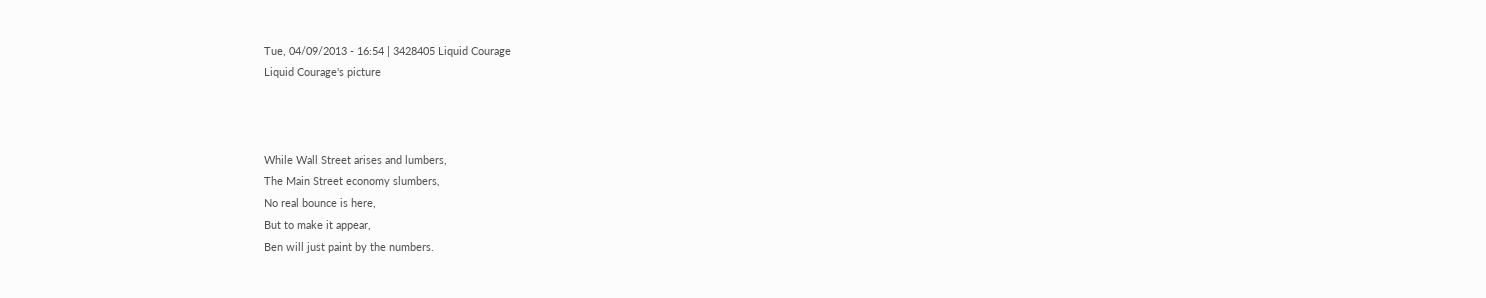Tue, 04/09/2013 - 16:54 | 3428405 Liquid Courage
Liquid Courage's picture



While Wall Street arises and lumbers,
The Main Street economy slumbers,
No real bounce is here,
But to make it appear,
Ben will just paint by the numbers.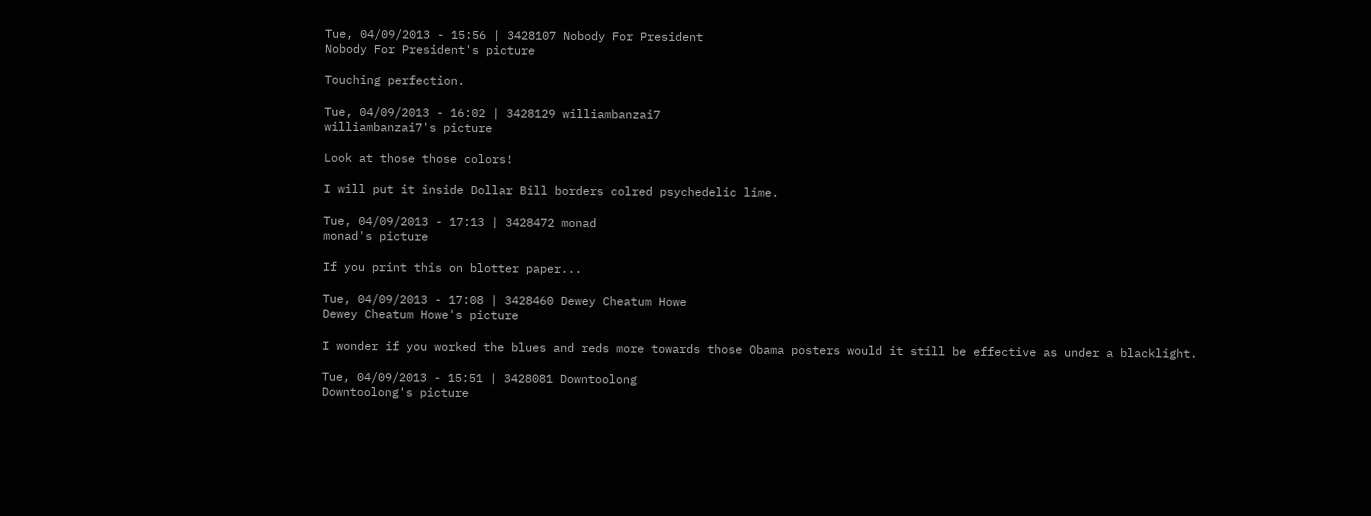Tue, 04/09/2013 - 15:56 | 3428107 Nobody For President
Nobody For President's picture

Touching perfection.

Tue, 04/09/2013 - 16:02 | 3428129 williambanzai7
williambanzai7's picture

Look at those those colors!

I will put it inside Dollar Bill borders colred psychedelic lime.

Tue, 04/09/2013 - 17:13 | 3428472 monad
monad's picture

If you print this on blotter paper...

Tue, 04/09/2013 - 17:08 | 3428460 Dewey Cheatum Howe
Dewey Cheatum Howe's picture

I wonder if you worked the blues and reds more towards those Obama posters would it still be effective as under a blacklight.

Tue, 04/09/2013 - 15:51 | 3428081 Downtoolong
Downtoolong's picture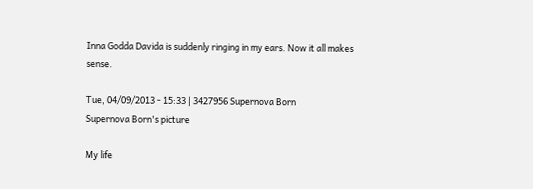Inna Godda Davida is suddenly ringing in my ears. Now it all makes sense.

Tue, 04/09/2013 - 15:33 | 3427956 Supernova Born
Supernova Born's picture

My life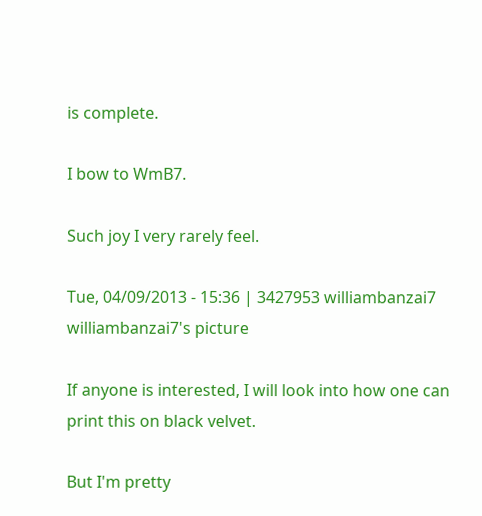is complete.

I bow to WmB7.

Such joy I very rarely feel.

Tue, 04/09/2013 - 15:36 | 3427953 williambanzai7
williambanzai7's picture

If anyone is interested, I will look into how one can print this on black velvet.

But I'm pretty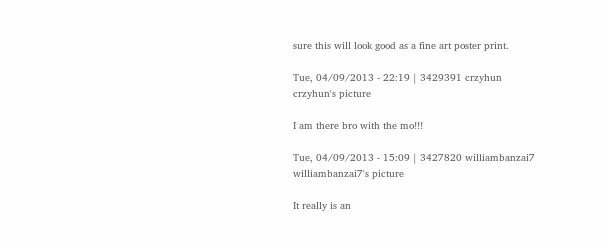sure this will look good as a fine art poster print.

Tue, 04/09/2013 - 22:19 | 3429391 crzyhun
crzyhun's picture

I am there bro with the mo!!!

Tue, 04/09/2013 - 15:09 | 3427820 williambanzai7
williambanzai7's picture

It really is an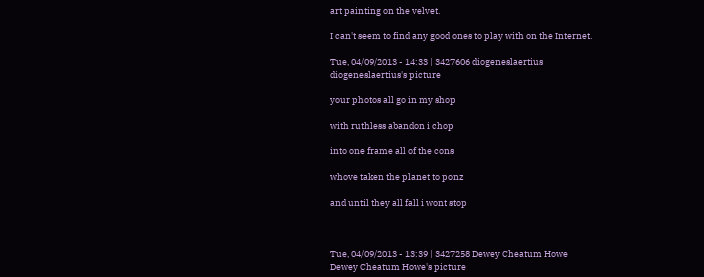art painting on the velvet.

I can't seem to find any good ones to play with on the Internet.

Tue, 04/09/2013 - 14:33 | 3427606 diogeneslaertius
diogeneslaertius's picture

your photos all go in my shop

with ruthless abandon i chop

into one frame all of the cons

whove taken the planet to ponz

and until they all fall i wont stop



Tue, 04/09/2013 - 13:39 | 3427258 Dewey Cheatum Howe
Dewey Cheatum Howe's picture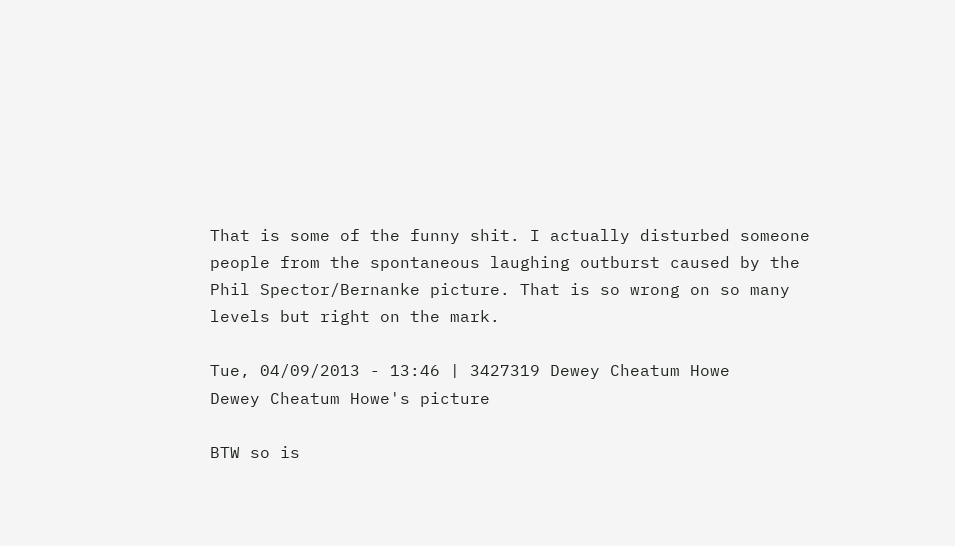That is some of the funny shit. I actually disturbed someone people from the spontaneous laughing outburst caused by the Phil Spector/Bernanke picture. That is so wrong on so many levels but right on the mark.

Tue, 04/09/2013 - 13:46 | 3427319 Dewey Cheatum Howe
Dewey Cheatum Howe's picture

BTW so is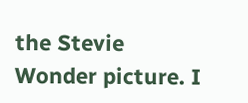the Stevie Wonder picture. I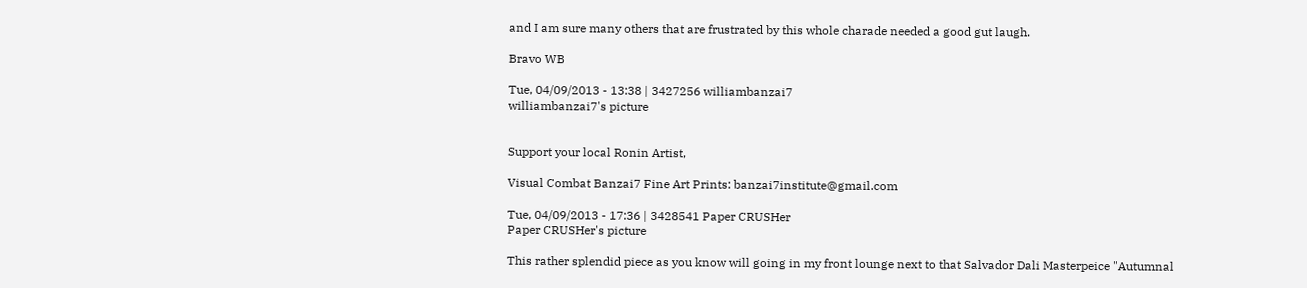and I am sure many others that are frustrated by this whole charade needed a good gut laugh.

Bravo WB

Tue, 04/09/2013 - 13:38 | 3427256 williambanzai7
williambanzai7's picture


Support your local Ronin Artist,

Visual Combat Banzai7 Fine Art Prints: banzai7institute@gmail.com

Tue, 04/09/2013 - 17:36 | 3428541 Paper CRUSHer
Paper CRUSHer's picture

This rather splendid piece as you know will going in my front lounge next to that Salvador Dali Masterpeice "Autumnal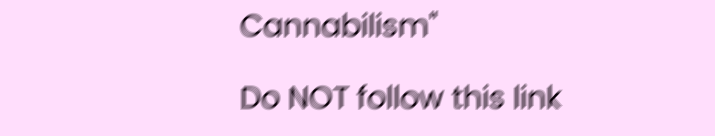Cannabilism"

Do NOT follow this link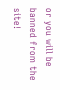or you will be banned from the site!